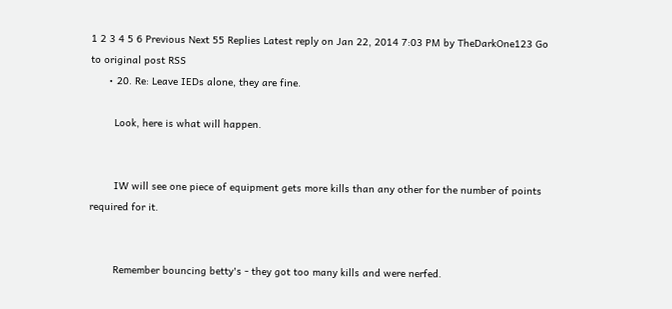1 2 3 4 5 6 Previous Next 55 Replies Latest reply on Jan 22, 2014 7:03 PM by TheDarkOne123 Go to original post RSS
      • 20. Re: Leave IEDs alone, they are fine.

        Look, here is what will happen.


        IW will see one piece of equipment gets more kills than any other for the number of points required for it.


        Remember bouncing betty's - they got too many kills and were nerfed.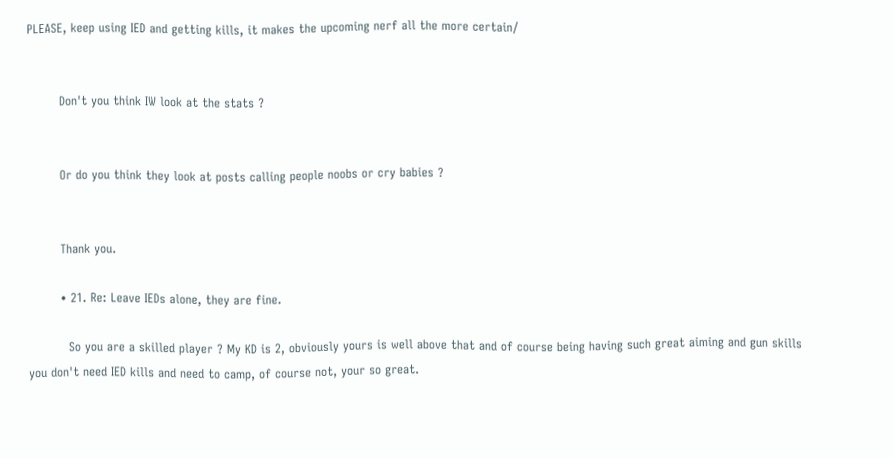PLEASE, keep using IED and getting kills, it makes the upcoming nerf all the more certain/


        Don't you think IW look at the stats ?


        Or do you think they look at posts calling people noobs or cry babies ?


        Thank you.

        • 21. Re: Leave IEDs alone, they are fine.

          So you are a skilled player ? My KD is 2, obviously yours is well above that and of course being having such great aiming and gun skills you don't need IED kills and need to camp, of course not, your so great.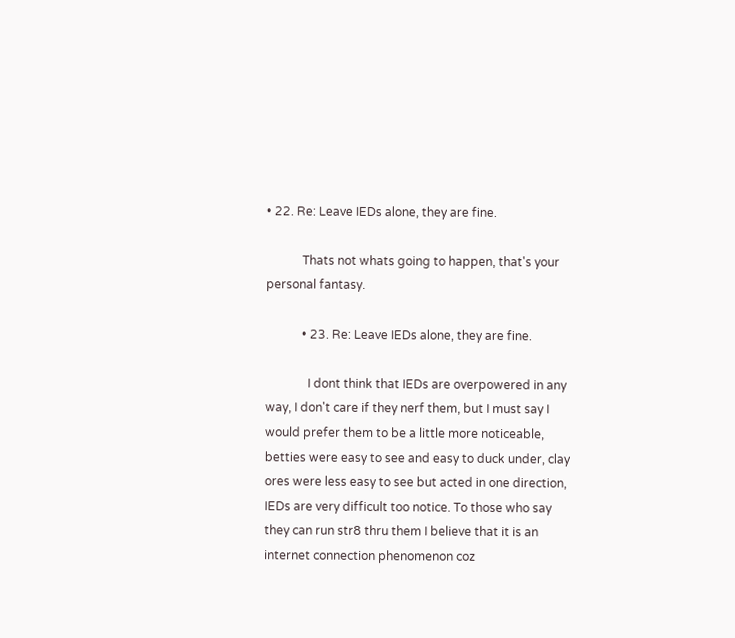• 22. Re: Leave IEDs alone, they are fine.

            Thats not whats going to happen, that's your personal fantasy.

            • 23. Re: Leave IEDs alone, they are fine.

              I dont think that IEDs are overpowered in any way, I don't care if they nerf them, but I must say I would prefer them to be a little more noticeable, betties were easy to see and easy to duck under, clay ores were less easy to see but acted in one direction, IEDs are very difficult too notice. To those who say they can run str8 thru them I believe that it is an internet connection phenomenon coz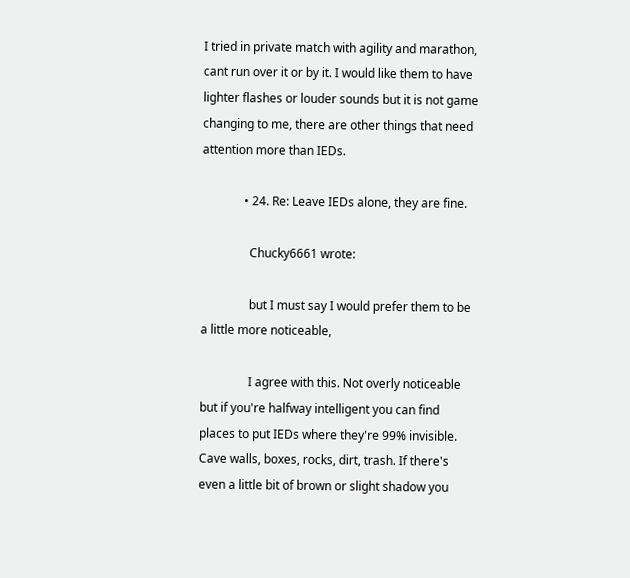I tried in private match with agility and marathon, cant run over it or by it. I would like them to have lighter flashes or louder sounds but it is not game changing to me, there are other things that need attention more than IEDs.

              • 24. Re: Leave IEDs alone, they are fine.

                Chucky6661 wrote:

                but I must say I would prefer them to be a little more noticeable,

                I agree with this. Not overly noticeable but if you're halfway intelligent you can find places to put IEDs where they're 99% invisible. Cave walls, boxes, rocks, dirt, trash. If there's even a little bit of brown or slight shadow you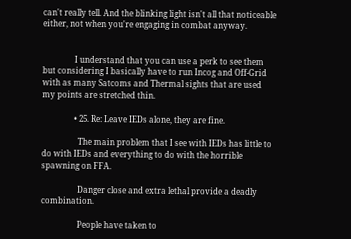can't really tell. And the blinking light isn't all that noticeable either, not when you're engaging in combat anyway.


                I understand that you can use a perk to see them but considering I basically have to run Incog and Off-Grid with as many Satcoms and Thermal sights that are used my points are stretched thin.

                • 25. Re: Leave IEDs alone, they are fine.

                  The main problem that I see with IEDs has little to do with IEDs and everything to do with the horrible spawning on FFA.

                  Danger close and extra lethal provide a deadly combination.

                  People have taken to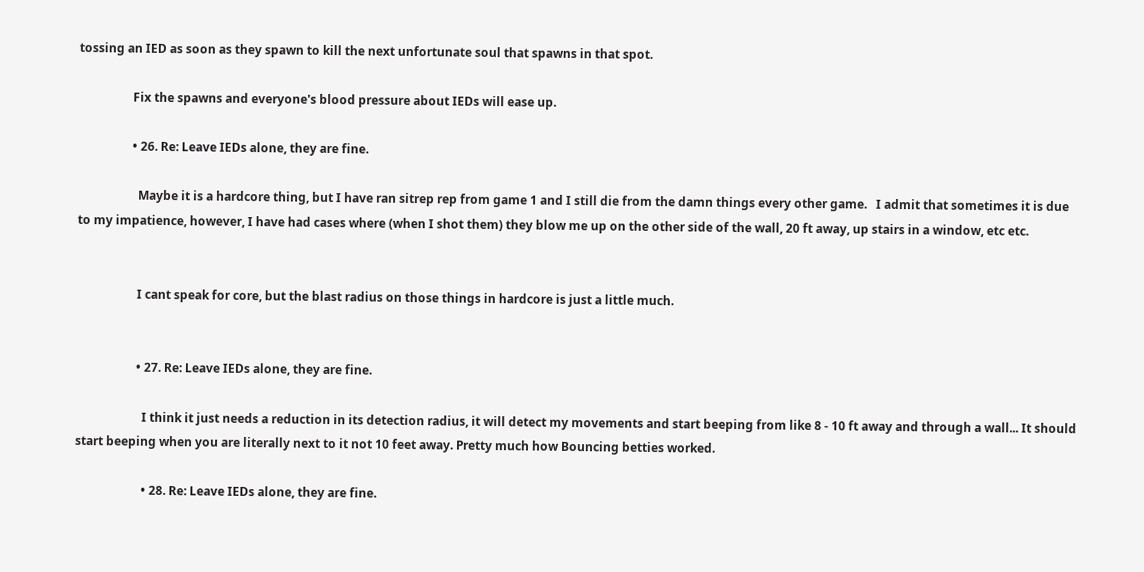tossing an IED as soon as they spawn to kill the next unfortunate soul that spawns in that spot.

                  Fix the spawns and everyone's blood pressure about IEDs will ease up.

                  • 26. Re: Leave IEDs alone, they are fine.

                    Maybe it is a hardcore thing, but I have ran sitrep rep from game 1 and I still die from the damn things every other game.   I admit that sometimes it is due to my impatience, however, I have had cases where (when I shot them) they blow me up on the other side of the wall, 20 ft away, up stairs in a window, etc etc.


                    I cant speak for core, but the blast radius on those things in hardcore is just a little much.


                    • 27. Re: Leave IEDs alone, they are fine.

                      I think it just needs a reduction in its detection radius, it will detect my movements and start beeping from like 8 - 10 ft away and through a wall... It should start beeping when you are literally next to it not 10 feet away. Pretty much how Bouncing betties worked.

                      • 28. Re: Leave IEDs alone, they are fine.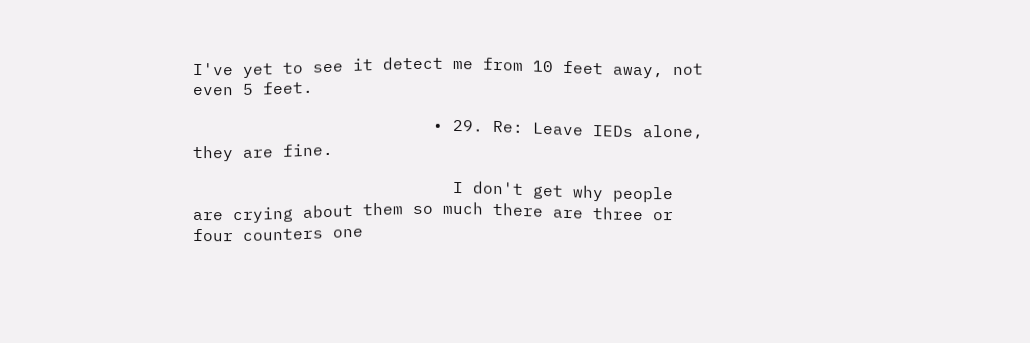I've yet to see it detect me from 10 feet away, not even 5 feet.

                        • 29. Re: Leave IEDs alone, they are fine.

                          I don't get why people are crying about them so much there are three or four counters one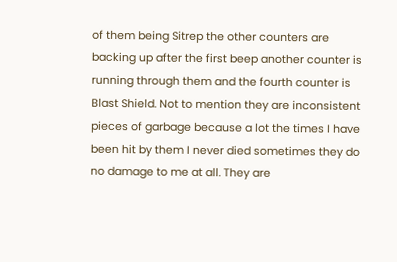of them being Sitrep the other counters are backing up after the first beep another counter is running through them and the fourth counter is Blast Shield. Not to mention they are inconsistent pieces of garbage because a lot the times I have been hit by them I never died sometimes they do no damage to me at all. They are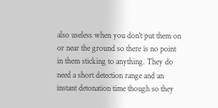also useless when you don't put them on or near the ground so there is no point in them sticking to anything. They do need a short detection range and an instant detonation time though so they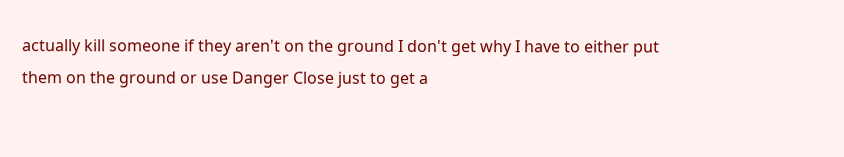actually kill someone if they aren't on the ground I don't get why I have to either put them on the ground or use Danger Close just to get a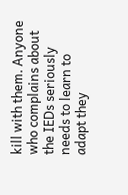kill with them. Anyone who complains about the IEDs seriously needs to learn to adapt they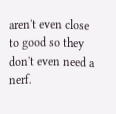aren't even close to good so they don't even need a nerf.